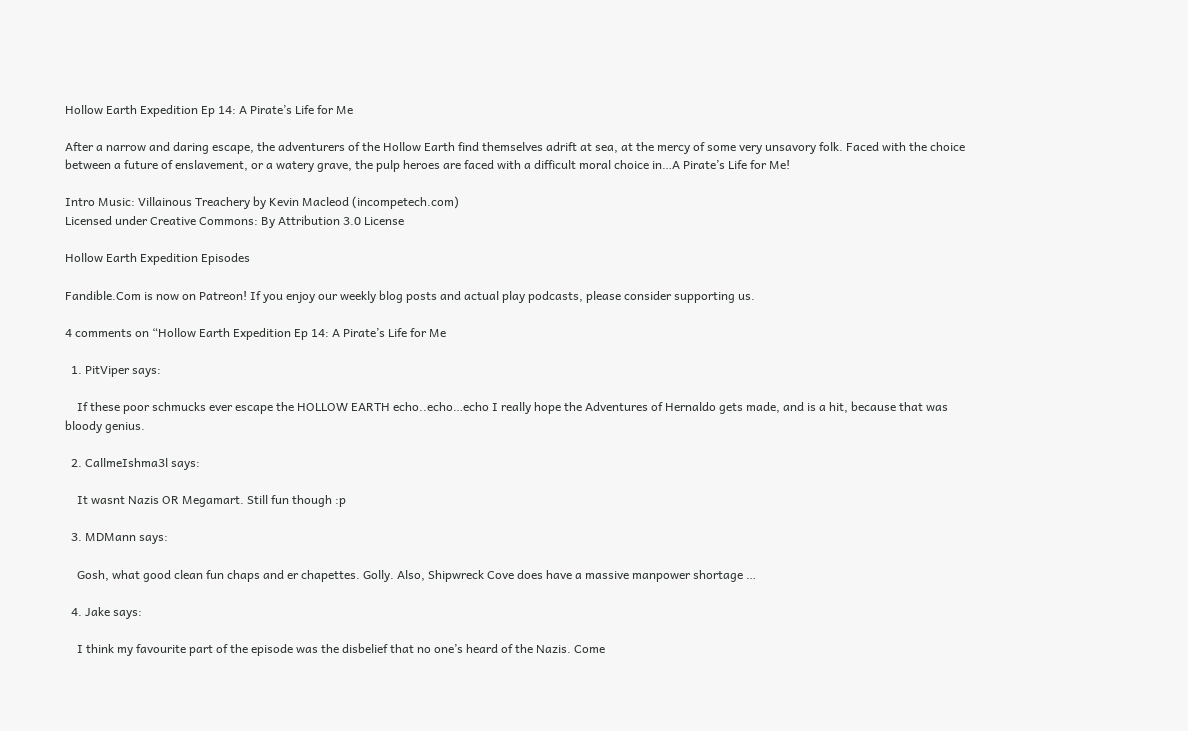Hollow Earth Expedition Ep 14: A Pirate’s Life for Me

After a narrow and daring escape, the adventurers of the Hollow Earth find themselves adrift at sea, at the mercy of some very unsavory folk. Faced with the choice between a future of enslavement, or a watery grave, the pulp heroes are faced with a difficult moral choice in…A Pirate’s Life for Me!

Intro Music: Villainous Treachery by Kevin Macleod (incompetech.com)
Licensed under Creative Commons: By Attribution 3.0 License

Hollow Earth Expedition Episodes

Fandible.Com is now on Patreon! If you enjoy our weekly blog posts and actual play podcasts, please consider supporting us.

4 comments on “Hollow Earth Expedition Ep 14: A Pirate’s Life for Me

  1. PitViper says:

    If these poor schmucks ever escape the HOLLOW EARTH echo..echo…echo I really hope the Adventures of Hernaldo gets made, and is a hit, because that was bloody genius.

  2. CallmeIshma3l says:

    It wasnt Nazis OR Megamart. Still fun though :p

  3. MDMann says:

    Gosh, what good clean fun chaps and er chapettes. Golly. Also, Shipwreck Cove does have a massive manpower shortage …

  4. Jake says:

    I think my favourite part of the episode was the disbelief that no one’s heard of the Nazis. Come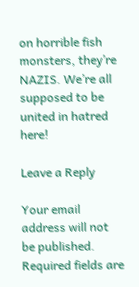on horrible fish monsters, they’re NAZIS. We’re all supposed to be united in hatred here!

Leave a Reply

Your email address will not be published. Required fields are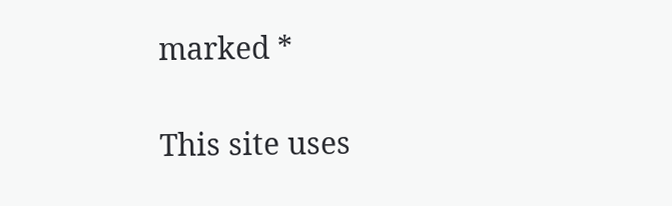marked *

This site uses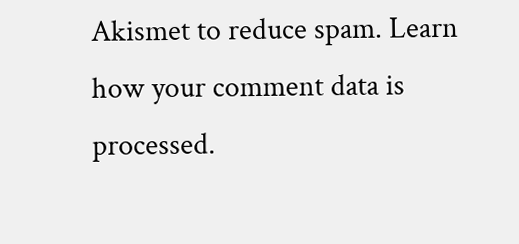Akismet to reduce spam. Learn how your comment data is processed.